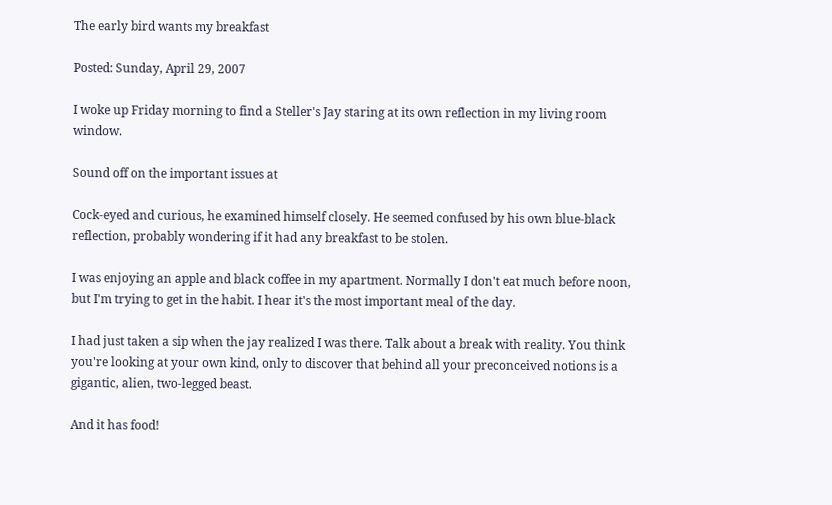The early bird wants my breakfast

Posted: Sunday, April 29, 2007

I woke up Friday morning to find a Steller's Jay staring at its own reflection in my living room window.

Sound off on the important issues at

Cock-eyed and curious, he examined himself closely. He seemed confused by his own blue-black reflection, probably wondering if it had any breakfast to be stolen.

I was enjoying an apple and black coffee in my apartment. Normally I don't eat much before noon, but I'm trying to get in the habit. I hear it's the most important meal of the day.

I had just taken a sip when the jay realized I was there. Talk about a break with reality. You think you're looking at your own kind, only to discover that behind all your preconceived notions is a gigantic, alien, two-legged beast.

And it has food!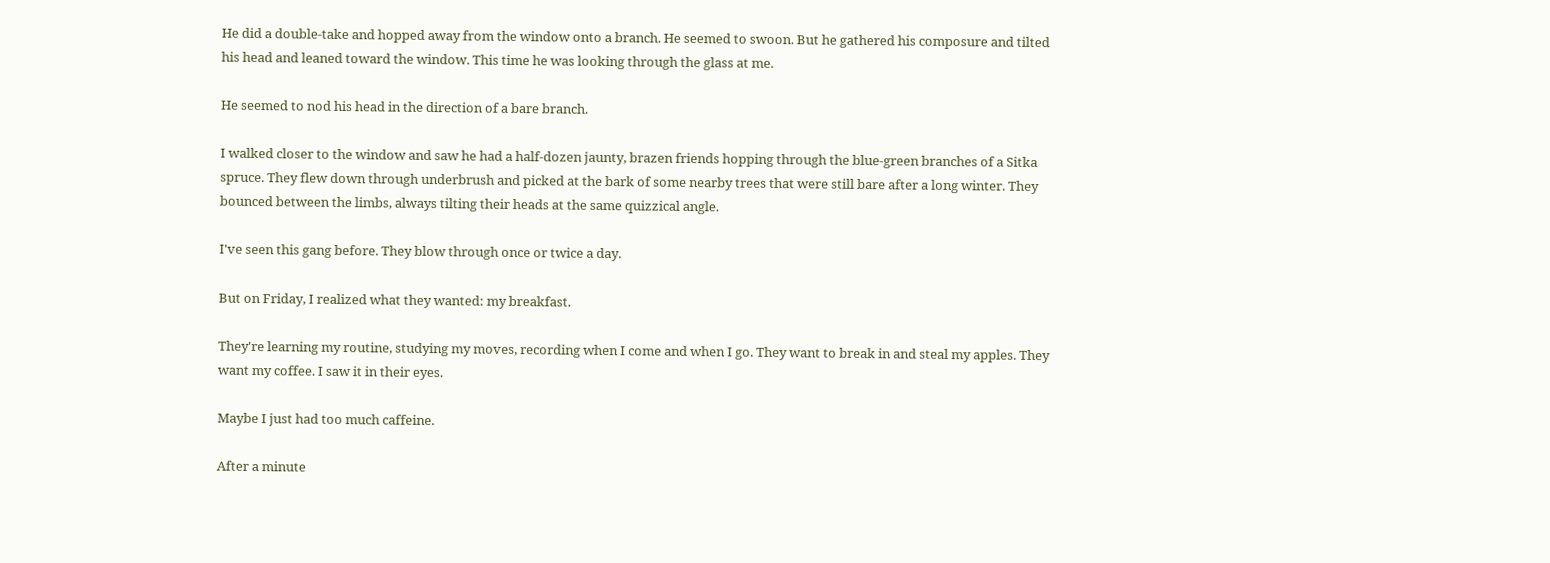He did a double-take and hopped away from the window onto a branch. He seemed to swoon. But he gathered his composure and tilted his head and leaned toward the window. This time he was looking through the glass at me.

He seemed to nod his head in the direction of a bare branch.

I walked closer to the window and saw he had a half-dozen jaunty, brazen friends hopping through the blue-green branches of a Sitka spruce. They flew down through underbrush and picked at the bark of some nearby trees that were still bare after a long winter. They bounced between the limbs, always tilting their heads at the same quizzical angle.

I've seen this gang before. They blow through once or twice a day.

But on Friday, I realized what they wanted: my breakfast.

They're learning my routine, studying my moves, recording when I come and when I go. They want to break in and steal my apples. They want my coffee. I saw it in their eyes.

Maybe I just had too much caffeine.

After a minute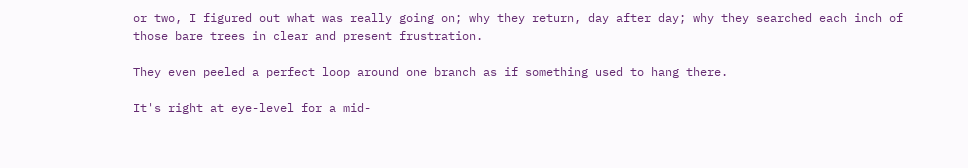or two, I figured out what was really going on; why they return, day after day; why they searched each inch of those bare trees in clear and present frustration.

They even peeled a perfect loop around one branch as if something used to hang there.

It's right at eye-level for a mid-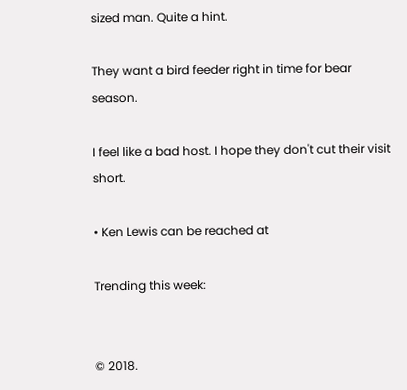sized man. Quite a hint.

They want a bird feeder right in time for bear season.

I feel like a bad host. I hope they don't cut their visit short.

• Ken Lewis can be reached at

Trending this week:


© 2018.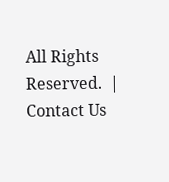All Rights Reserved.  | Contact Us